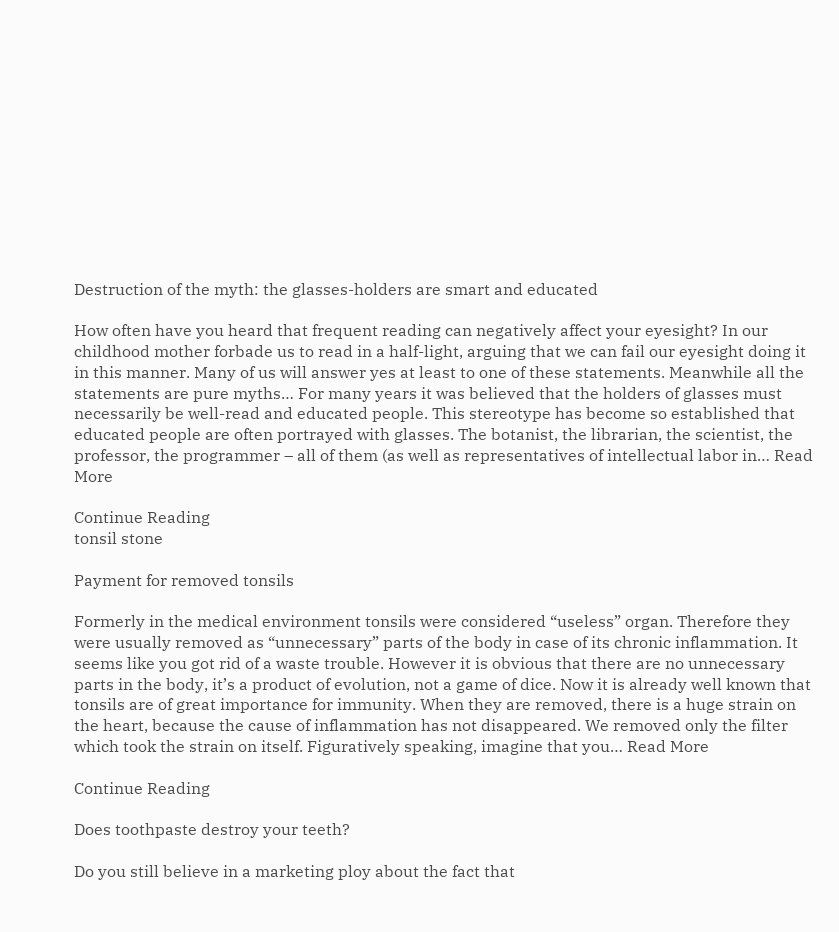Destruction of the myth: the glasses-holders are smart and educated

How often have you heard that frequent reading can negatively affect your eyesight? In our childhood mother forbade us to read in a half-light, arguing that we can fail our eyesight doing it in this manner. Many of us will answer yes at least to one of these statements. Meanwhile all the statements are pure myths… For many years it was believed that the holders of glasses must necessarily be well-read and educated people. This stereotype has become so established that educated people are often portrayed with glasses. The botanist, the librarian, the scientist, the professor, the programmer – all of them (as well as representatives of intellectual labor in… Read More

Continue Reading
tonsil stone

Payment for removed tonsils

Formerly in the medical environment tonsils were considered “useless” organ. Therefore they were usually removed as “unnecessary” parts of the body in case of its chronic inflammation. It seems like you got rid of a waste trouble. However it is obvious that there are no unnecessary parts in the body, it’s a product of evolution, not a game of dice. Now it is already well known that tonsils are of great importance for immunity. When they are removed, there is a huge strain on the heart, because the cause of inflammation has not disappeared. We removed only the filter which took the strain on itself. Figuratively speaking, imagine that you… Read More

Continue Reading

Does toothpaste destroy your teeth?

Do you still believe in a marketing ploy about the fact that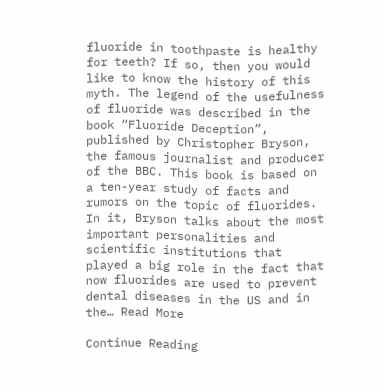fluoride in toothpaste is healthy for teeth? If so, then you would like to know the history of this myth. The legend of the usefulness of fluoride was described in the book “Fluoride Deception”, published by Christopher Bryson, the famous journalist and producer of the BBC. This book is based on a ten-year study of facts and rumors on the topic of fluorides. In it, Bryson talks about the most important personalities and scientific institutions that played a big role in the fact that now fluorides are used to prevent dental diseases in the US and in the… Read More

Continue Reading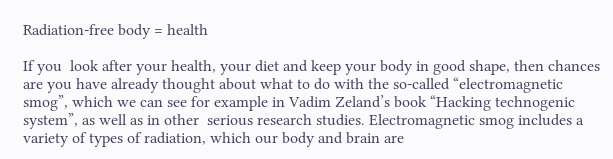Radiation-free body = health

If you  look after your health, your diet and keep your body in good shape, then chances are you have already thought about what to do with the so-called “electromagnetic smog”, which we can see for example in Vadim Zeland’s book “Hacking technogenic system”, as well as in other  serious research studies. Electromagnetic smog includes a variety of types of radiation, which our body and brain are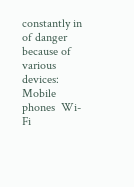constantly in of danger because of various devices: Mobile phones  Wi-Fi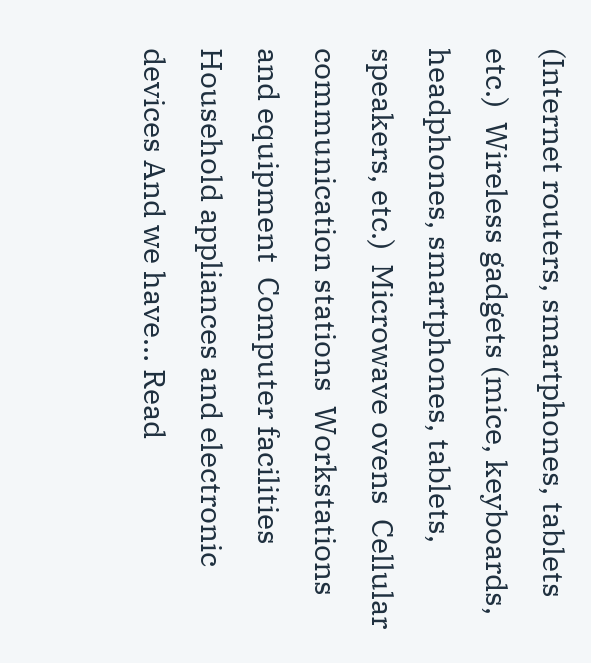(Internet routers, smartphones, tablets etc.)  Wireless gadgets (mice, keyboards, headphones, smartphones, tablets, speakers, etc.)  Microwave ovens  Cellular communication stations  Workstations and equipment  Computer facilities  Household appliances and electronic devices And we have… Read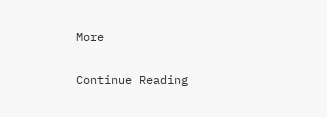More

Continue Reading